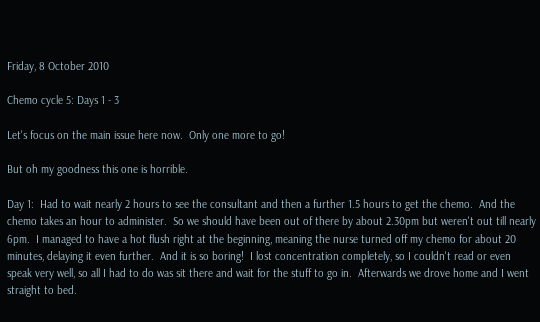Friday, 8 October 2010

Chemo cycle 5: Days 1 - 3

Let's focus on the main issue here now.  Only one more to go!

But oh my goodness this one is horrible.

Day 1:  Had to wait nearly 2 hours to see the consultant and then a further 1.5 hours to get the chemo.  And the chemo takes an hour to administer.  So we should have been out of there by about 2.30pm but weren't out till nearly 6pm.  I managed to have a hot flush right at the beginning, meaning the nurse turned off my chemo for about 20 minutes, delaying it even further.  And it is so boring!  I lost concentration completely, so I couldn't read or even speak very well, so all I had to do was sit there and wait for the stuff to go in.  Afterwards we drove home and I went straight to bed.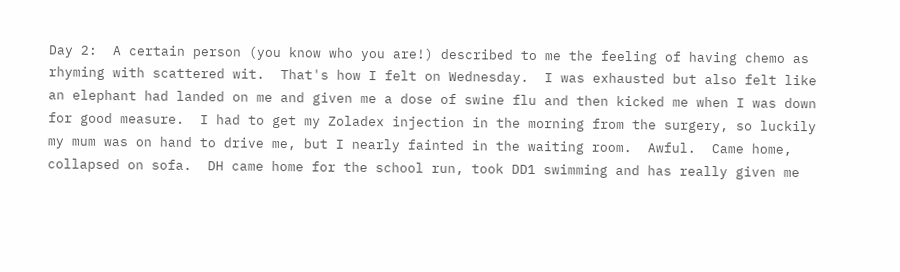Day 2:  A certain person (you know who you are!) described to me the feeling of having chemo as rhyming with scattered wit.  That's how I felt on Wednesday.  I was exhausted but also felt like an elephant had landed on me and given me a dose of swine flu and then kicked me when I was down for good measure.  I had to get my Zoladex injection in the morning from the surgery, so luckily my mum was on hand to drive me, but I nearly fainted in the waiting room.  Awful.  Came home, collapsed on sofa.  DH came home for the school run, took DD1 swimming and has really given me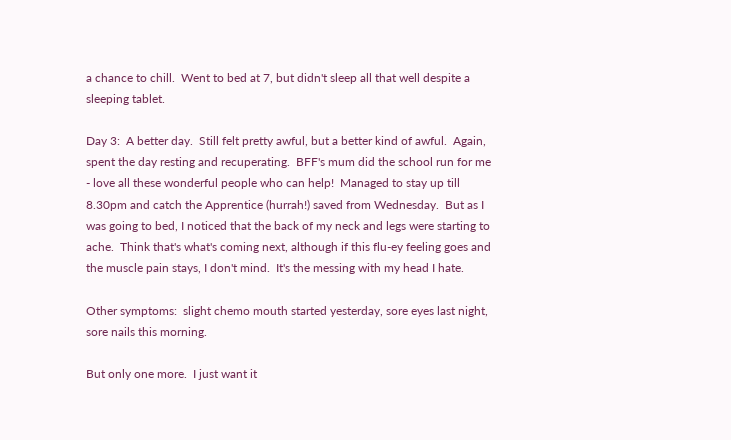a chance to chill.  Went to bed at 7, but didn't sleep all that well despite a sleeping tablet.

Day 3:  A better day.  Still felt pretty awful, but a better kind of awful.  Again, spent the day resting and recuperating.  BFF's mum did the school run for me - love all these wonderful people who can help!  Managed to stay up till 8.30pm and catch the Apprentice (hurrah!) saved from Wednesday.  But as I was going to bed, I noticed that the back of my neck and legs were starting to ache.  Think that's what's coming next, although if this flu-ey feeling goes and the muscle pain stays, I don't mind.  It's the messing with my head I hate.

Other symptoms:  slight chemo mouth started yesterday, sore eyes last night, sore nails this morning.

But only one more.  I just want it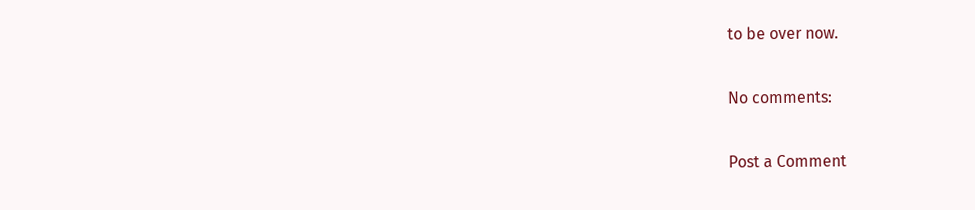to be over now.

No comments:

Post a Comment